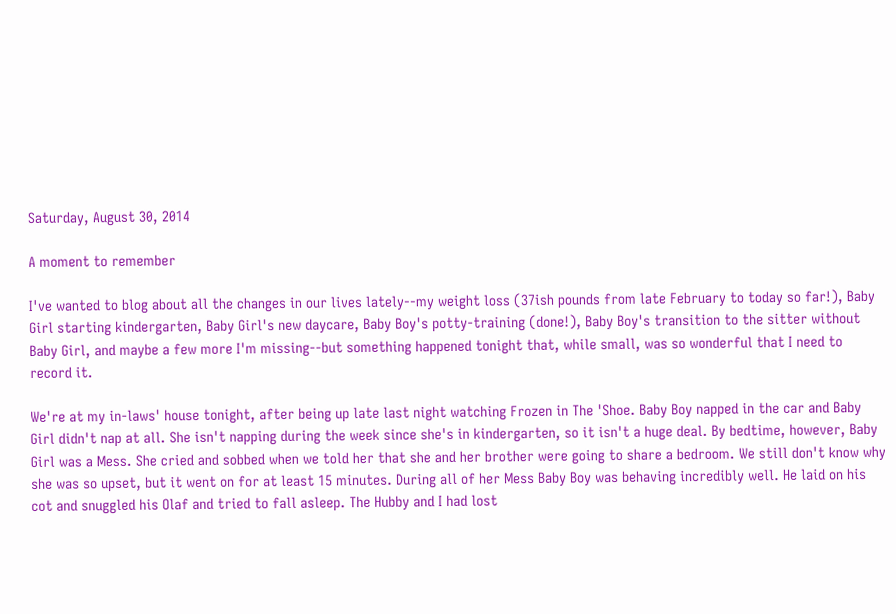Saturday, August 30, 2014

A moment to remember

I've wanted to blog about all the changes in our lives lately--my weight loss (37ish pounds from late February to today so far!), Baby Girl starting kindergarten, Baby Girl's new daycare, Baby Boy's potty-training (done!), Baby Boy's transition to the sitter without Baby Girl, and maybe a few more I'm missing--but something happened tonight that, while small, was so wonderful that I need to record it.

We're at my in-laws' house tonight, after being up late last night watching Frozen in The 'Shoe. Baby Boy napped in the car and Baby Girl didn't nap at all. She isn't napping during the week since she's in kindergarten, so it isn't a huge deal. By bedtime, however, Baby Girl was a Mess. She cried and sobbed when we told her that she and her brother were going to share a bedroom. We still don't know why she was so upset, but it went on for at least 15 minutes. During all of her Mess Baby Boy was behaving incredibly well. He laid on his cot and snuggled his Olaf and tried to fall asleep. The Hubby and I had lost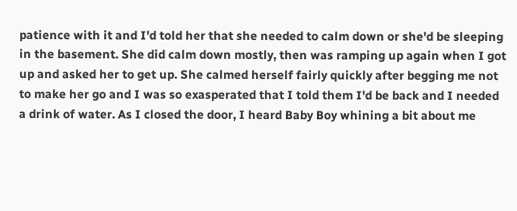patience with it and I'd told her that she needed to calm down or she'd be sleeping in the basement. She did calm down mostly, then was ramping up again when I got up and asked her to get up. She calmed herself fairly quickly after begging me not to make her go and I was so exasperated that I told them I'd be back and I needed a drink of water. As I closed the door, I heard Baby Boy whining a bit about me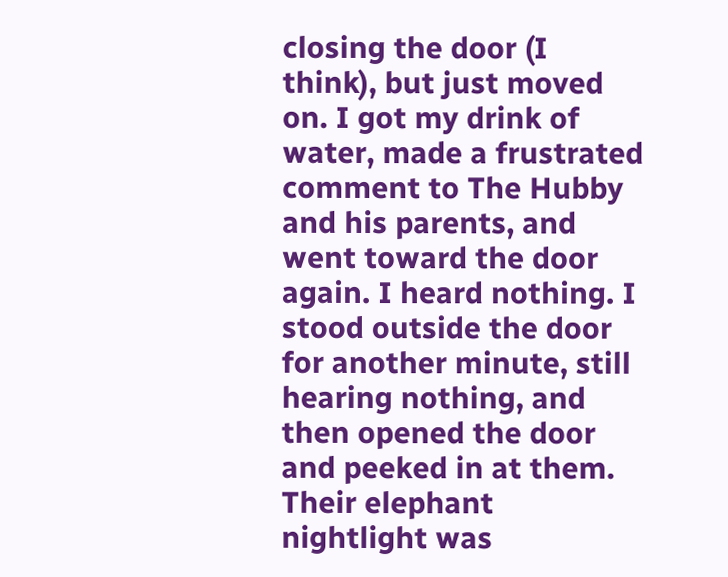closing the door (I think), but just moved on. I got my drink of water, made a frustrated comment to The Hubby and his parents, and went toward the door again. I heard nothing. I stood outside the door for another minute, still hearing nothing, and then opened the door and peeked in at them. Their elephant nightlight was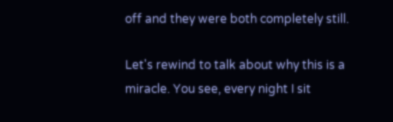off and they were both completely still.

Let's rewind to talk about why this is a miracle. You see, every night I sit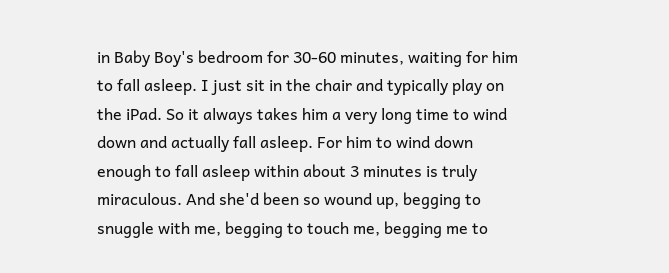in Baby Boy's bedroom for 30-60 minutes, waiting for him to fall asleep. I just sit in the chair and typically play on the iPad. So it always takes him a very long time to wind down and actually fall asleep. For him to wind down enough to fall asleep within about 3 minutes is truly miraculous. And she'd been so wound up, begging to snuggle with me, begging to touch me, begging me to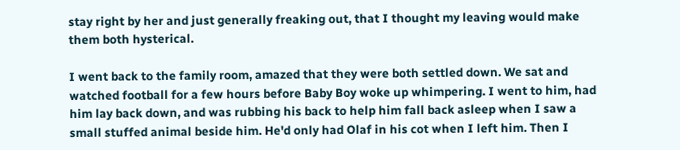stay right by her and just generally freaking out, that I thought my leaving would make them both hysterical.

I went back to the family room, amazed that they were both settled down. We sat and watched football for a few hours before Baby Boy woke up whimpering. I went to him, had him lay back down, and was rubbing his back to help him fall back asleep when I saw a small stuffed animal beside him. He'd only had Olaf in his cot when I left him. Then I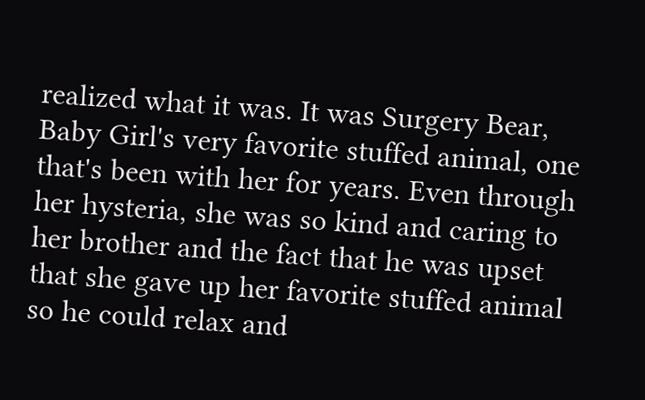realized what it was. It was Surgery Bear, Baby Girl's very favorite stuffed animal, one that's been with her for years. Even through her hysteria, she was so kind and caring to her brother and the fact that he was upset that she gave up her favorite stuffed animal so he could relax and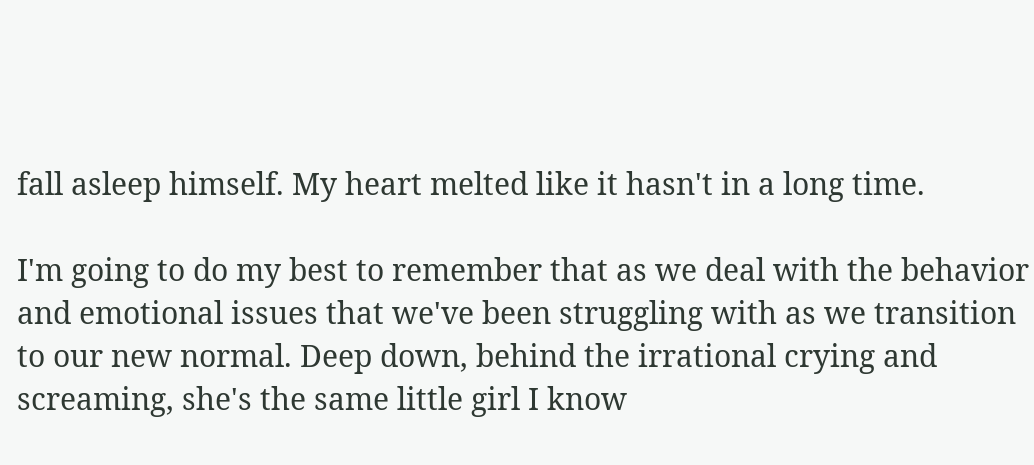fall asleep himself. My heart melted like it hasn't in a long time.

I'm going to do my best to remember that as we deal with the behavior and emotional issues that we've been struggling with as we transition to our new normal. Deep down, behind the irrational crying and screaming, she's the same little girl I know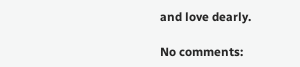and love dearly.

No comments: